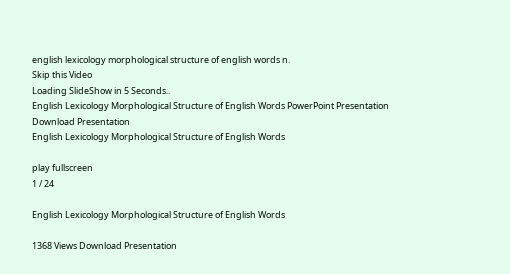english lexicology morphological structure of english words n.
Skip this Video
Loading SlideShow in 5 Seconds..
English Lexicology Morphological Structure of English Words PowerPoint Presentation
Download Presentation
English Lexicology Morphological Structure of English Words

play fullscreen
1 / 24

English Lexicology Morphological Structure of English Words

1368 Views Download Presentation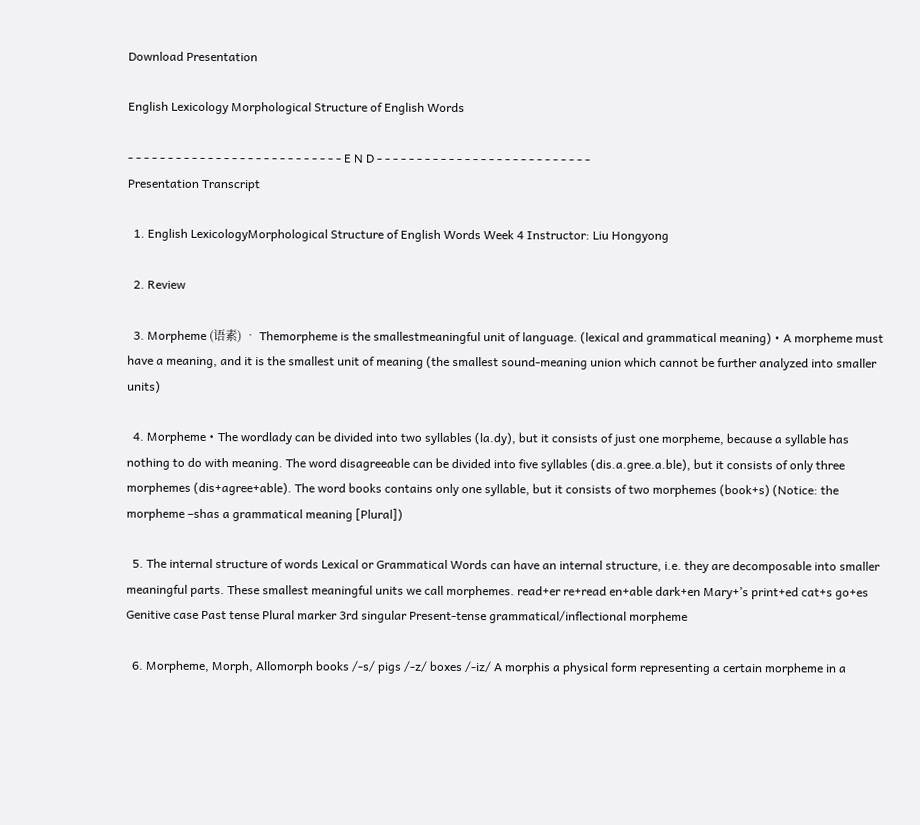Download Presentation

English Lexicology Morphological Structure of English Words

- - - - - - - - - - - - - - - - - - - - - - - - - - - E N D - - - - - - - - - - - - - - - - - - - - - - - - - - -
Presentation Transcript

  1. English LexicologyMorphological Structure of English Words Week 4 Instructor: Liu Hongyong

  2. Review

  3. Morpheme (语素) • Themorpheme is the smallestmeaningful unit of language. (lexical and grammatical meaning) • A morpheme must have a meaning, and it is the smallest unit of meaning (the smallest sound-meaning union which cannot be further analyzed into smaller units)

  4. Morpheme • The wordlady can be divided into two syllables (la.dy), but it consists of just one morpheme, because a syllable has nothing to do with meaning. The word disagreeable can be divided into five syllables (dis.a.gree.a.ble), but it consists of only three morphemes (dis+agree+able). The word books contains only one syllable, but it consists of two morphemes (book+s) (Notice: the morpheme –shas a grammatical meaning [Plural])

  5. The internal structure of words Lexical or Grammatical Words can have an internal structure, i.e. they are decomposable into smaller meaningful parts. These smallest meaningful units we call morphemes. read+er re+read en+able dark+en Mary+’s print+ed cat+s go+es Genitive case Past tense Plural marker 3rd singular Present-tense grammatical/inflectional morpheme

  6. Morpheme, Morph, Allomorph books /-s/ pigs /-z/ boxes /-iz/ A morphis a physical form representing a certain morpheme in a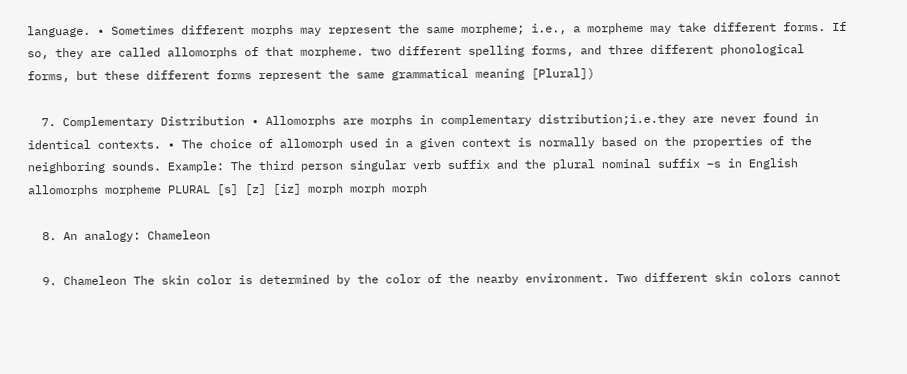language. • Sometimes different morphs may represent the same morpheme; i.e., a morpheme may take different forms. If so, they are called allomorphs of that morpheme. two different spelling forms, and three different phonological forms, but these different forms represent the same grammatical meaning [Plural])

  7. Complementary Distribution • Allomorphs are morphs in complementary distribution;i.e.they are never found in identical contexts. • The choice of allomorph used in a given context is normally based on the properties of the neighboring sounds. Example: The third person singular verb suffix and the plural nominal suffix –s in English allomorphs morpheme PLURAL [s] [z] [iz] morph morph morph

  8. An analogy: Chameleon

  9. Chameleon The skin color is determined by the color of the nearby environment. Two different skin colors cannot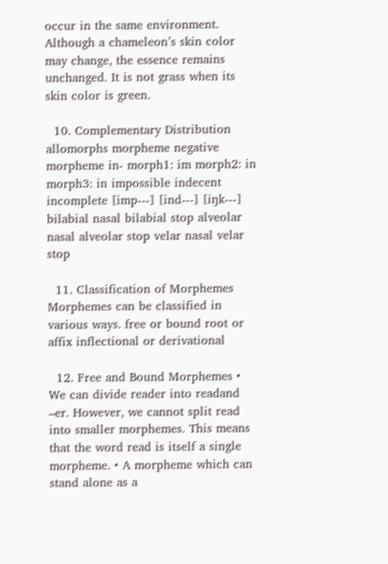occur in the same environment. Although a chameleon’s skin color may change, the essence remains unchanged. It is not grass when its skin color is green.

  10. Complementary Distribution allomorphs morpheme negative morpheme in- morph1: im morph2: in morph3: in impossible indecent incomplete [imp---] [ind---] [iŋk---] bilabial nasal bilabial stop alveolar nasal alveolar stop velar nasal velar stop

  11. Classification of Morphemes Morphemes can be classified in various ways. free or bound root or affix inflectional or derivational

  12. Free and Bound Morphemes • We can divide reader into readand –er. However, we cannot split read into smaller morphemes. This means that the word read is itself a single morpheme. • A morpheme which can stand alone as a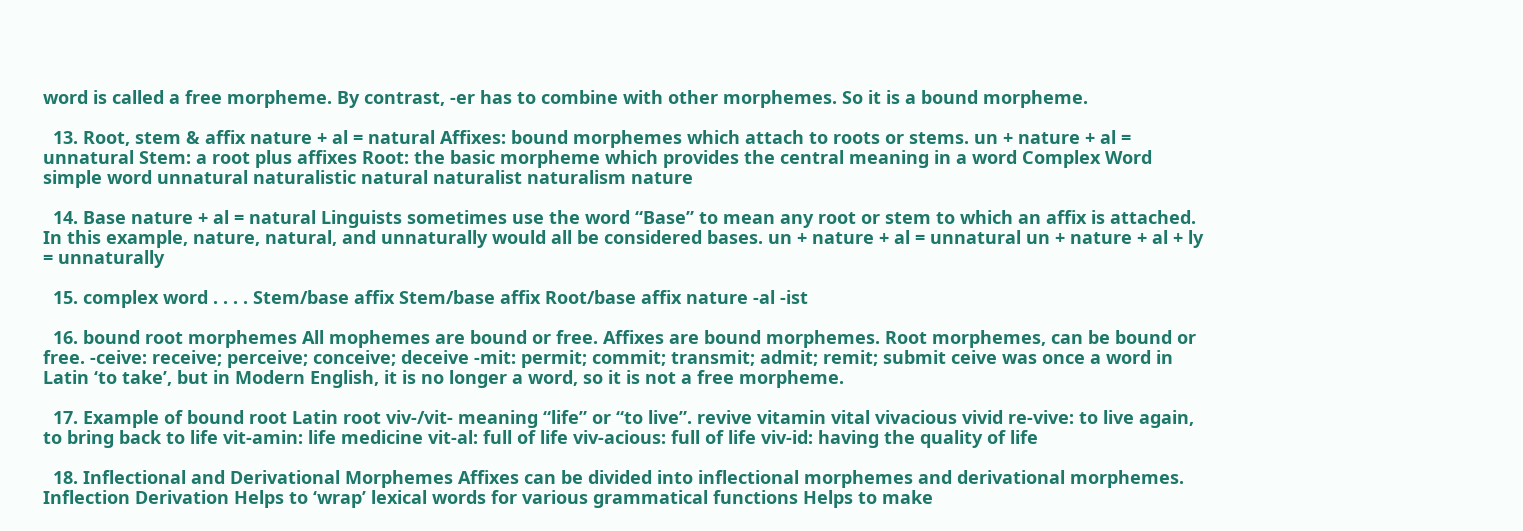word is called a free morpheme. By contrast, -er has to combine with other morphemes. So it is a bound morpheme.

  13. Root, stem & affix nature + al = natural Affixes: bound morphemes which attach to roots or stems. un + nature + al = unnatural Stem: a root plus affixes Root: the basic morpheme which provides the central meaning in a word Complex Word simple word unnatural naturalistic natural naturalist naturalism nature

  14. Base nature + al = natural Linguists sometimes use the word “Base” to mean any root or stem to which an affix is attached. In this example, nature, natural, and unnaturally would all be considered bases. un + nature + al = unnatural un + nature + al + ly = unnaturally

  15. complex word . . . . Stem/base affix Stem/base affix Root/base affix nature -al -ist

  16. bound root morphemes All mophemes are bound or free. Affixes are bound morphemes. Root morphemes, can be bound or free. -ceive: receive; perceive; conceive; deceive -mit: permit; commit; transmit; admit; remit; submit ceive was once a word in Latin ‘to take’, but in Modern English, it is no longer a word, so it is not a free morpheme.

  17. Example of bound root Latin root viv-/vit- meaning “life” or “to live”. revive vitamin vital vivacious vivid re-vive: to live again, to bring back to life vit-amin: life medicine vit-al: full of life viv-acious: full of life viv-id: having the quality of life

  18. Inflectional and Derivational Morphemes Affixes can be divided into inflectional morphemes and derivational morphemes. Inflection Derivation Helps to ‘wrap’ lexical words for various grammatical functions Helps to make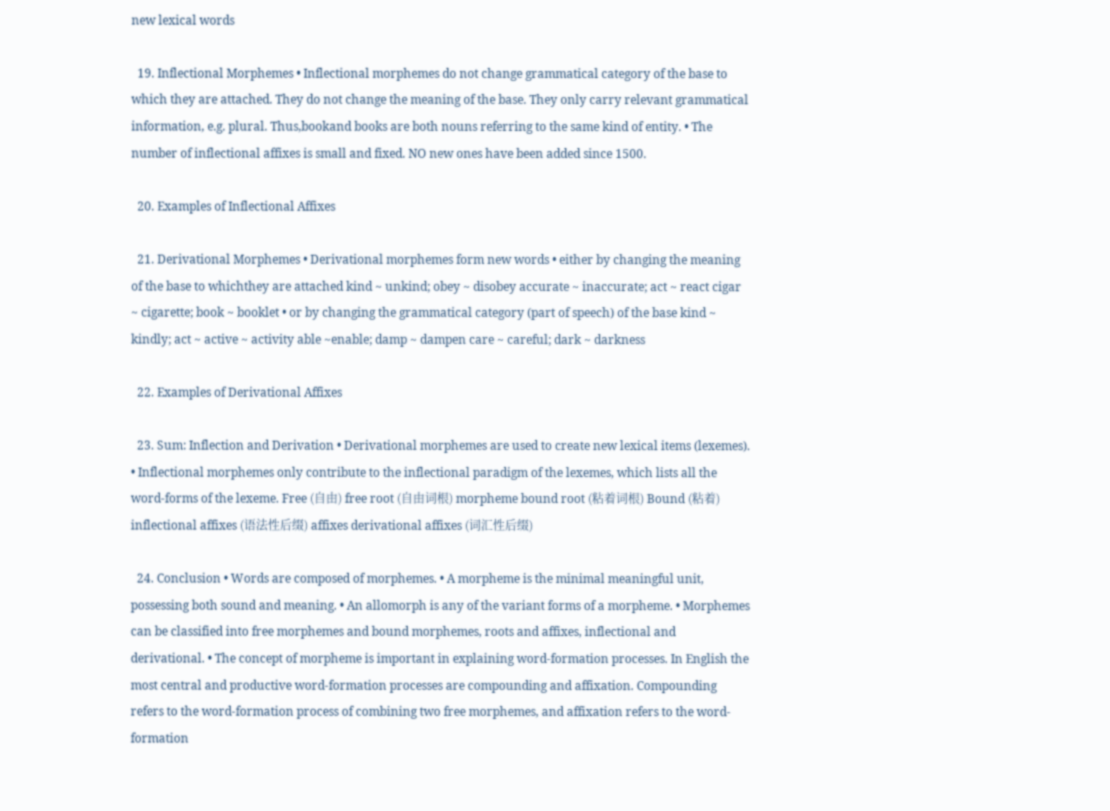new lexical words

  19. Inflectional Morphemes • Inflectional morphemes do not change grammatical category of the base to which they are attached. They do not change the meaning of the base. They only carry relevant grammatical information, e.g. plural. Thus,bookand books are both nouns referring to the same kind of entity. • The number of inflectional affixes is small and fixed. NO new ones have been added since 1500.

  20. Examples of Inflectional Affixes

  21. Derivational Morphemes • Derivational morphemes form new words • either by changing the meaning of the base to whichthey are attached kind ~ unkind; obey ~ disobey accurate ~ inaccurate; act ~ react cigar ~ cigarette; book ~ booklet • or by changing the grammatical category (part of speech) of the base kind ~ kindly; act ~ active ~ activity able ~enable; damp ~ dampen care ~ careful; dark ~ darkness

  22. Examples of Derivational Affixes

  23. Sum: Inflection and Derivation • Derivational morphemes are used to create new lexical items (lexemes). • Inflectional morphemes only contribute to the inflectional paradigm of the lexemes, which lists all the word-forms of the lexeme. Free (自由) free root (自由词根) morpheme bound root (粘着词根) Bound (粘着) inflectional affixes (语法性后缀) affixes derivational affixes (词汇性后缀)

  24. Conclusion • Words are composed of morphemes. • A morpheme is the minimal meaningful unit, possessing both sound and meaning. • An allomorph is any of the variant forms of a morpheme. • Morphemes can be classified into free morphemes and bound morphemes, roots and affixes, inflectional and derivational. • The concept of morpheme is important in explaining word-formation processes. In English the most central and productive word-formation processes are compounding and affixation. Compounding refers to the word-formation process of combining two free morphemes, and affixation refers to the word-formation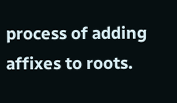process of adding affixes to roots.